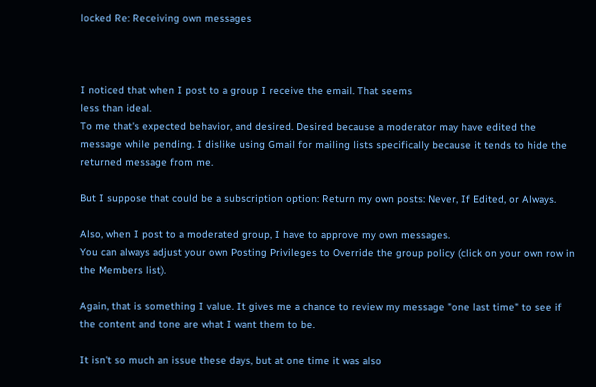locked Re: Receiving own messages



I noticed that when I post to a group I receive the email. That seems
less than ideal.
To me that's expected behavior, and desired. Desired because a moderator may have edited the message while pending. I dislike using Gmail for mailing lists specifically because it tends to hide the returned message from me.

But I suppose that could be a subscription option: Return my own posts: Never, If Edited, or Always.

Also, when I post to a moderated group, I have to approve my own messages.
You can always adjust your own Posting Privileges to Override the group policy (click on your own row in the Members list).

Again, that is something I value. It gives me a chance to review my message "one last time" to see if the content and tone are what I want them to be.

It isn't so much an issue these days, but at one time it was also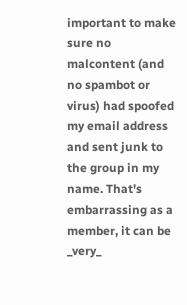important to make sure no malcontent (and no spambot or virus) had spoofed my email address and sent junk to the group in my name. That's embarrassing as a member, it can be _very_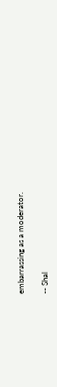embarrassing as a moderator.

-- Shal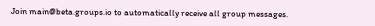Join main@beta.groups.io to automatically receive all group messages.